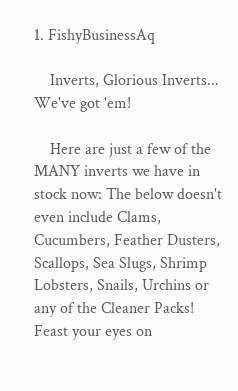1. FishyBusinessAq

    Inverts, Glorious Inverts... We've got 'em!

    Here are just a few of the MANY inverts we have in stock now: The below doesn't even include Clams, Cucumbers, Feather Dusters, Scallops, Sea Slugs, Shrimp Lobsters, Snails, Urchins or any of the Cleaner Packs! Feast your eyes on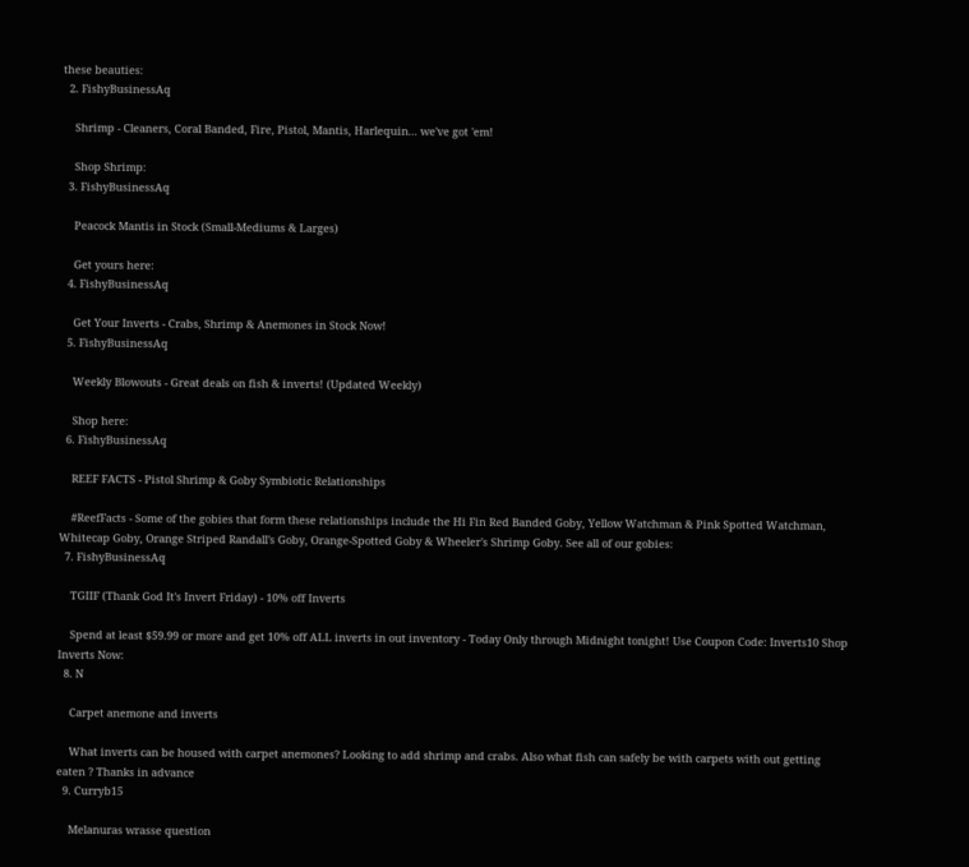these beauties:
  2. FishyBusinessAq

    Shrimp - Cleaners, Coral Banded, Fire, Pistol, Mantis, Harlequin... we've got 'em!

    Shop Shrimp:
  3. FishyBusinessAq

    Peacock Mantis in Stock (Small-Mediums & Larges)

    Get yours here:
  4. FishyBusinessAq

    Get Your Inverts - Crabs, Shrimp & Anemones in Stock Now!
  5. FishyBusinessAq

    Weekly Blowouts - Great deals on fish & inverts! (Updated Weekly)

    Shop here:
  6. FishyBusinessAq

    REEF FACTS - Pistol Shrimp & Goby Symbiotic Relationships

    #ReefFacts - Some of the gobies that form these relationships include the Hi Fin Red Banded Goby, Yellow Watchman & Pink Spotted Watchman, Whitecap Goby, Orange Striped Randall's Goby, Orange-Spotted Goby & Wheeler's Shrimp Goby. See all of our gobies:
  7. FishyBusinessAq

    TGIIF (Thank God It's Invert Friday) - 10% off Inverts

    Spend at least $59.99 or more and get 10% off ALL inverts in out inventory - Today Only through Midnight tonight! Use Coupon Code: Inverts10 Shop Inverts Now:
  8. N

    Carpet anemone and inverts

    What inverts can be housed with carpet anemones? Looking to add shrimp and crabs. Also what fish can safely be with carpets with out getting eaten ? Thanks in advance
  9. Curryb15

    Melanuras wrasse question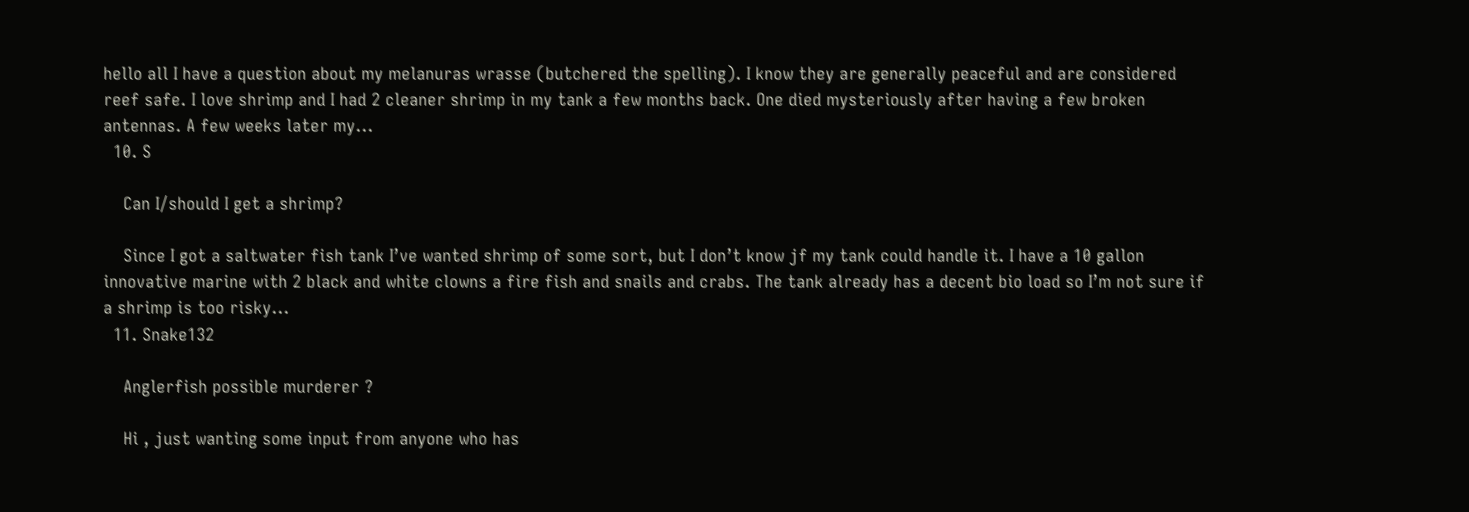hello all I have a question about my melanuras wrasse (butchered the spelling). I know they are generally peaceful and are considered reef safe. I love shrimp and I had 2 cleaner shrimp in my tank a few months back. One died mysteriously after having a few broken antennas. A few weeks later my...
  10. S

    Can I/should I get a shrimp?

    Since I got a saltwater fish tank I’ve wanted shrimp of some sort, but I don’t know jf my tank could handle it. I have a 10 gallon innovative marine with 2 black and white clowns a fire fish and snails and crabs. The tank already has a decent bio load so I’m not sure if a shrimp is too risky...
  11. Snake132

    Anglerfish possible murderer ?

    Hi , just wanting some input from anyone who has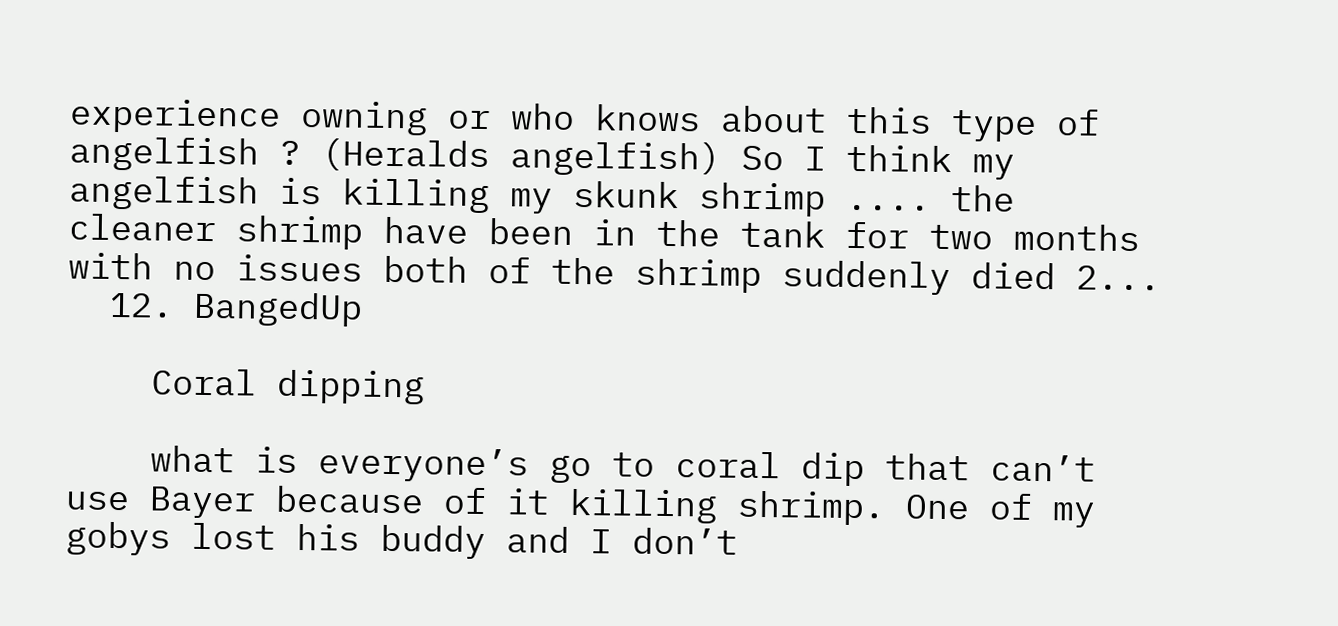experience owning or who knows about this type of angelfish ? (Heralds angelfish) So I think my angelfish is killing my skunk shrimp .... the cleaner shrimp have been in the tank for two months with no issues both of the shrimp suddenly died 2...
  12. BangedUp

    Coral dipping

    what is everyone’s go to coral dip that can’t use Bayer because of it killing shrimp. One of my gobys lost his buddy and I don’t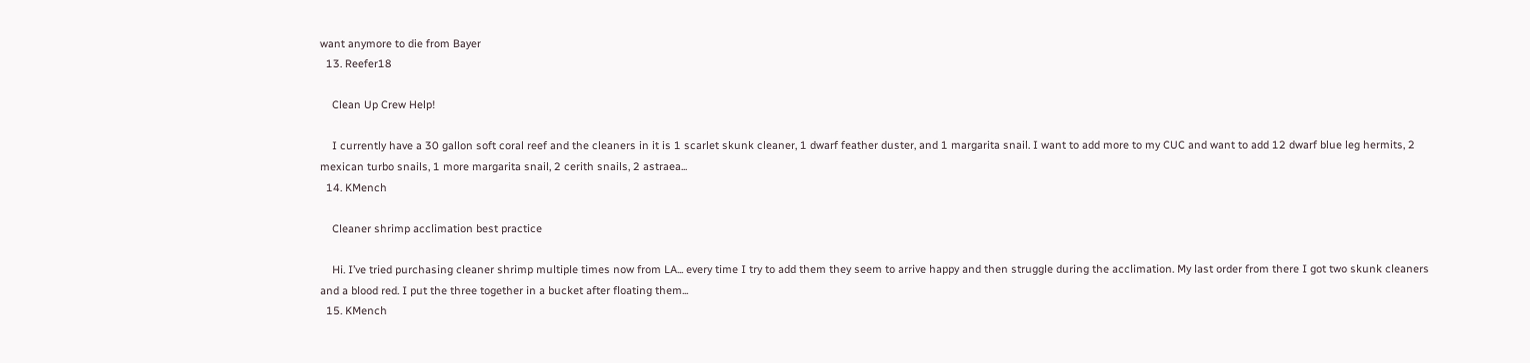want anymore to die from Bayer
  13. Reefer18

    Clean Up Crew Help!

    I currently have a 30 gallon soft coral reef and the cleaners in it is 1 scarlet skunk cleaner, 1 dwarf feather duster, and 1 margarita snail. I want to add more to my CUC and want to add 12 dwarf blue leg hermits, 2 mexican turbo snails, 1 more margarita snail, 2 cerith snails, 2 astraea...
  14. KMench

    Cleaner shrimp acclimation best practice

    Hi. I’ve tried purchasing cleaner shrimp multiple times now from LA... every time I try to add them they seem to arrive happy and then struggle during the acclimation. My last order from there I got two skunk cleaners and a blood red. I put the three together in a bucket after floating them...
  15. KMench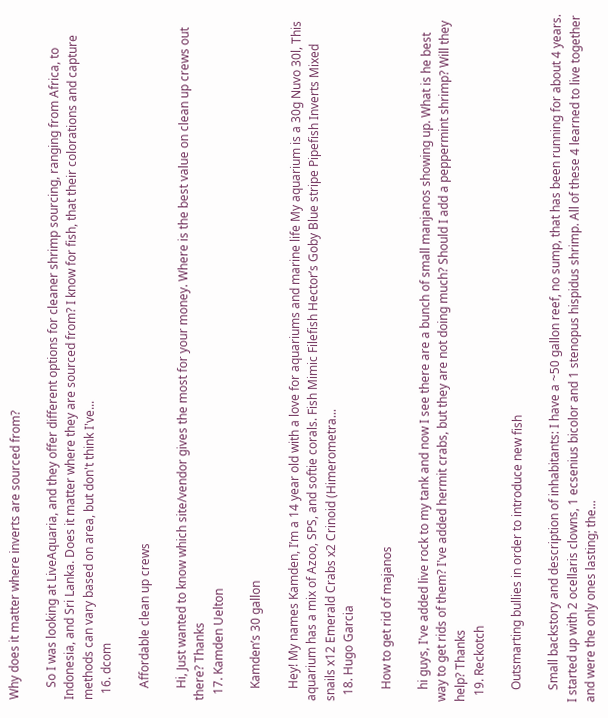Why does it matter where inverts are sourced from?

    So I was looking at LiveAquaria, and they offer different options for cleaner shrimp sourcing, ranging from Africa, to Indonesia, and Sri Lanka. Does it matter where they are sourced from? I know for fish, that their colorations and capture methods can vary based on area, but don't think I've...
  16. dcom

    Affordable clean up crews

    Hi, Just wanted to know which site/vendor gives the most for your money. Where is the best value on clean up crews out there? Thanks
  17. Kamden Uelton

    Kamden’s 30 gallon

    Hey! My names Kamden, I’m a 14 year old with a love for aquariums and marine life My aquarium is a 30g Nuvo 30l, This aquarium has a mix of Azoo, SPS, and softie corals. Fish Mimic Filefish Hector’s Goby Blue stripe Pipefish Inverts Mixed snails x12 Emerald Crabs x2 Crinoid (Himerometra...
  18. Hugo Garcia

    How to get rid of majanos

    hi guys, I've added live rock to my tank and now I see there are a bunch of small manjanos showing up. What is he best way to get rids of them? I've added hermit crabs, but they are not doing much? Should I add a peppermint shrimp? Will they help? Thanks
  19. Reckotch

    Outsmarting bullies in order to introduce new fish

    Small backstory and description of inhabitants: I have a ~50 gallon reef, no sump, that has been running for about 4 years. I started up with 2 ocellaris clowns, 1 ecsenius bicolor and 1 stenopus hispidus shrimp. All of these 4 learned to live together and were the only ones lasting; the...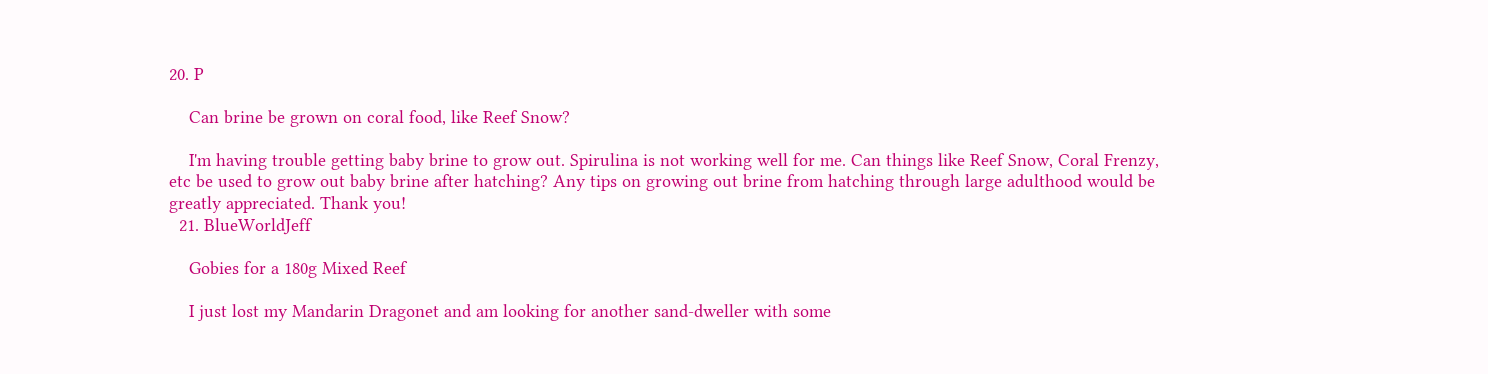20. P

    Can brine be grown on coral food, like Reef Snow?

    I'm having trouble getting baby brine to grow out. Spirulina is not working well for me. Can things like Reef Snow, Coral Frenzy, etc be used to grow out baby brine after hatching? Any tips on growing out brine from hatching through large adulthood would be greatly appreciated. Thank you!
  21. BlueWorldJeff

    Gobies for a 180g Mixed Reef

    I just lost my Mandarin Dragonet and am looking for another sand-dweller with some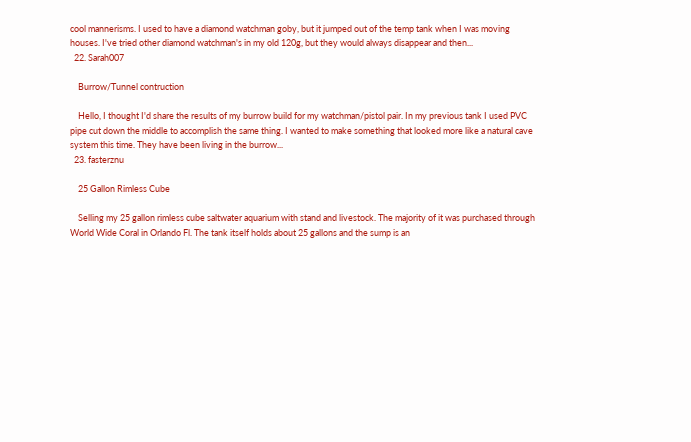cool mannerisms. I used to have a diamond watchman goby, but it jumped out of the temp tank when I was moving houses. I've tried other diamond watchman's in my old 120g, but they would always disappear and then...
  22. Sarah007

    Burrow/Tunnel contruction

    Hello, I thought I'd share the results of my burrow build for my watchman/pistol pair. In my previous tank I used PVC pipe cut down the middle to accomplish the same thing. I wanted to make something that looked more like a natural cave system this time. They have been living in the burrow...
  23. fasterznu

    25 Gallon Rimless Cube

    Selling my 25 gallon rimless cube saltwater aquarium with stand and livestock. The majority of it was purchased through World Wide Coral in Orlando Fl. The tank itself holds about 25 gallons and the sump is an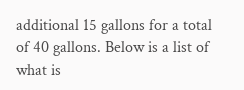additional 15 gallons for a total of 40 gallons. Below is a list of what is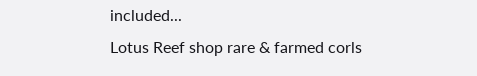included...
Lotus Reef shop rare & farmed corls